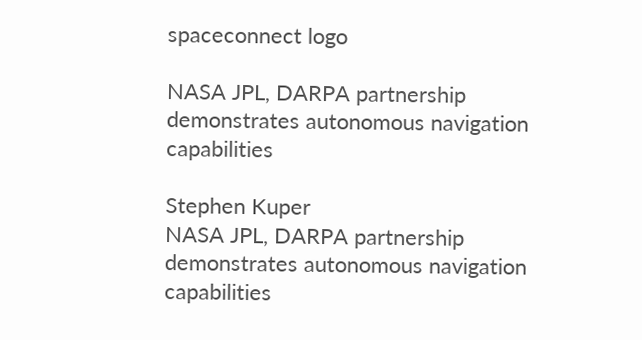spaceconnect logo

NASA JPL, DARPA partnership demonstrates autonomous navigation capabilities

Stephen Kuper
NASA JPL, DARPA partnership demonstrates autonomous navigation capabilities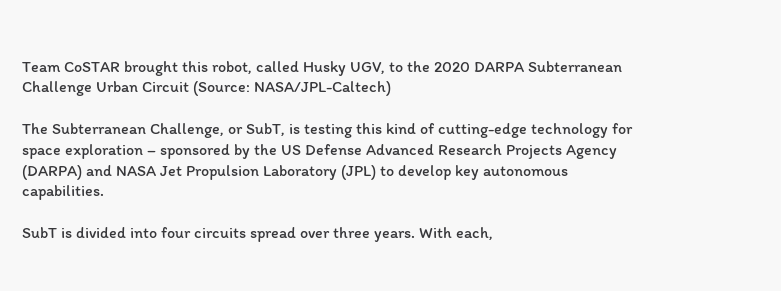Team CoSTAR brought this robot, called Husky UGV, to the 2020 DARPA Subterranean Challenge Urban Circuit (Source: NASA/JPL-Caltech)

The Subterranean Challenge, or SubT, is testing this kind of cutting-edge technology for space exploration – sponsored by the US Defense Advanced Research Projects Agency (DARPA) and NASA Jet Propulsion Laboratory (JPL) to develop key autonomous capabilities.

SubT is divided into four circuits spread over three years. With each,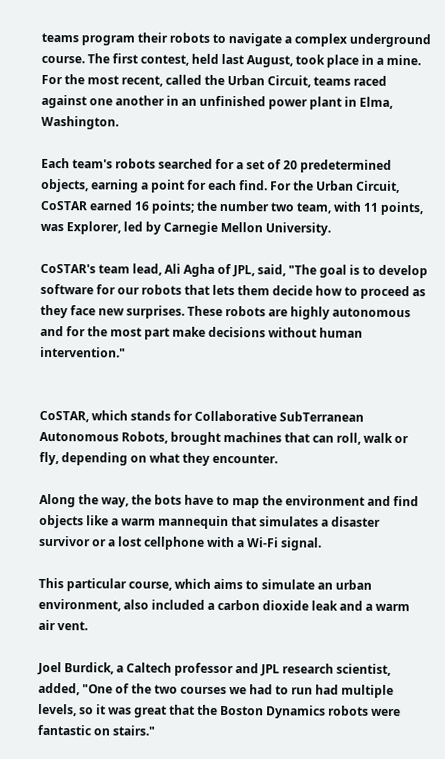teams program their robots to navigate a complex underground course. The first contest, held last August, took place in a mine. For the most recent, called the Urban Circuit, teams raced against one another in an unfinished power plant in Elma, Washington.

Each team's robots searched for a set of 20 predetermined objects, earning a point for each find. For the Urban Circuit, CoSTAR earned 16 points; the number two team, with 11 points, was Explorer, led by Carnegie Mellon University.

CoSTAR's team lead, Ali Agha of JPL, said, "The goal is to develop software for our robots that lets them decide how to proceed as they face new surprises. These robots are highly autonomous and for the most part make decisions without human intervention."


CoSTAR, which stands for Collaborative SubTerranean Autonomous Robots, brought machines that can roll, walk or fly, depending on what they encounter.

Along the way, the bots have to map the environment and find objects like a warm mannequin that simulates a disaster survivor or a lost cellphone with a Wi-Fi signal.

This particular course, which aims to simulate an urban environment, also included a carbon dioxide leak and a warm air vent.

Joel Burdick, a Caltech professor and JPL research scientist, added, "One of the two courses we had to run had multiple levels, so it was great that the Boston Dynamics robots were fantastic on stairs."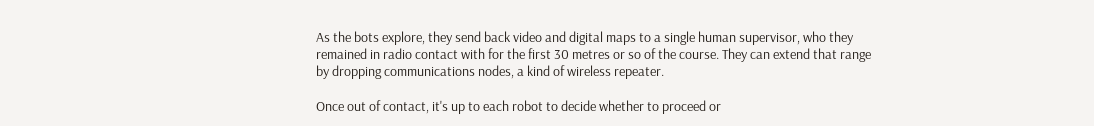As the bots explore, they send back video and digital maps to a single human supervisor, who they remained in radio contact with for the first 30 metres or so of the course. They can extend that range by dropping communications nodes, a kind of wireless repeater.

Once out of contact, it's up to each robot to decide whether to proceed or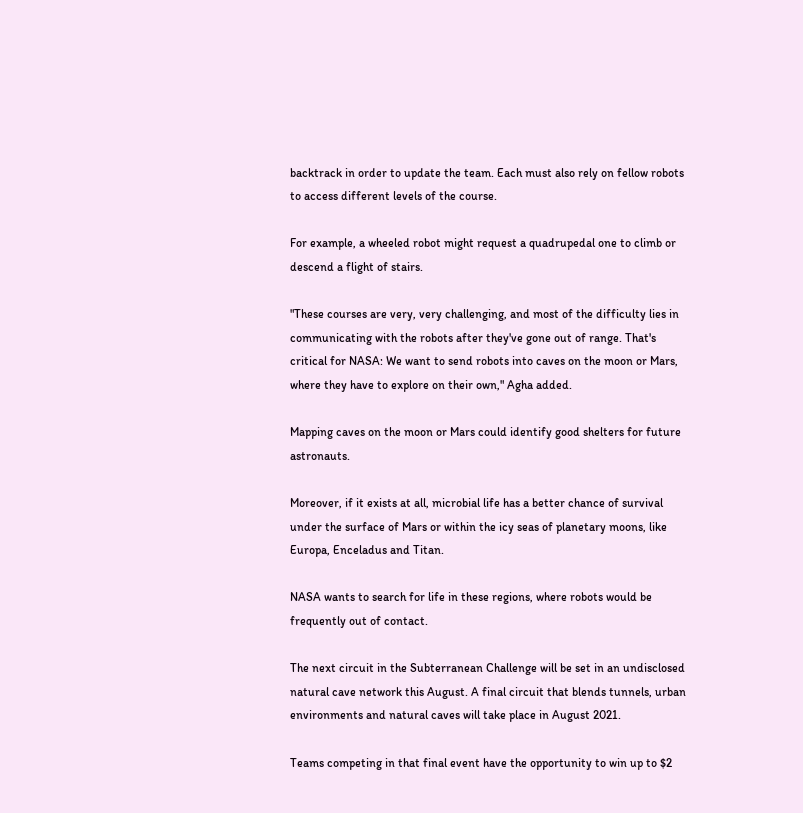backtrack in order to update the team. Each must also rely on fellow robots to access different levels of the course.

For example, a wheeled robot might request a quadrupedal one to climb or descend a flight of stairs.

"These courses are very, very challenging, and most of the difficulty lies in communicating with the robots after they've gone out of range. That's critical for NASA: We want to send robots into caves on the moon or Mars, where they have to explore on their own," Agha added.

Mapping caves on the moon or Mars could identify good shelters for future astronauts.

Moreover, if it exists at all, microbial life has a better chance of survival under the surface of Mars or within the icy seas of planetary moons, like Europa, Enceladus and Titan.

NASA wants to search for life in these regions, where robots would be frequently out of contact.

The next circuit in the Subterranean Challenge will be set in an undisclosed natural cave network this August. A final circuit that blends tunnels, urban environments and natural caves will take place in August 2021.

Teams competing in that final event have the opportunity to win up to $2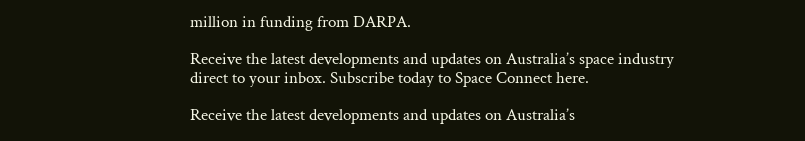million in funding from DARPA.

Receive the latest developments and updates on Australia’s space industry direct to your inbox. Subscribe today to Space Connect here.

Receive the latest developments and updates on Australia’s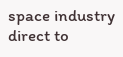space industry direct to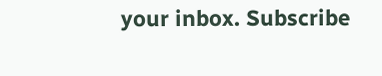your inbox. Subscribe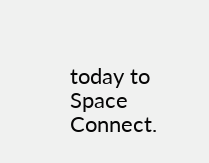today to Space Connect.